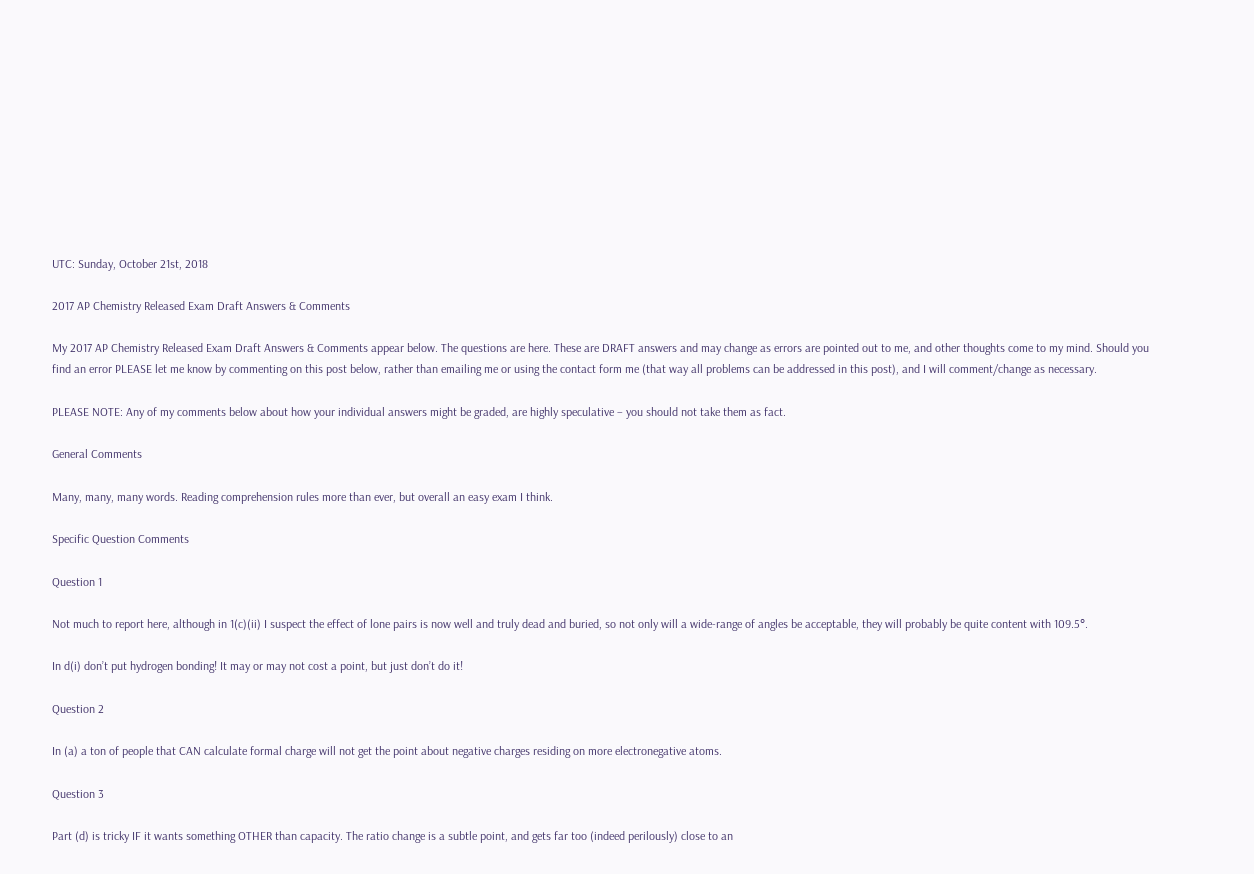UTC: Sunday, October 21st, 2018

2017 AP Chemistry Released Exam Draft Answers & Comments

My 2017 AP Chemistry Released Exam Draft Answers & Comments appear below. The questions are here. These are DRAFT answers and may change as errors are pointed out to me, and other thoughts come to my mind. Should you find an error PLEASE let me know by commenting on this post below, rather than emailing me or using the contact form me (that way all problems can be addressed in this post), and I will comment/change as necessary.

PLEASE NOTE: Any of my comments below about how your individual answers might be graded, are highly speculative – you should not take them as fact.

General Comments

Many, many, many words. Reading comprehension rules more than ever, but overall an easy exam I think.

Specific Question Comments

Question 1

Not much to report here, although in 1(c)(ii) I suspect the effect of lone pairs is now well and truly dead and buried, so not only will a wide-range of angles be acceptable, they will probably be quite content with 109.5°.

In d(i) don’t put hydrogen bonding! It may or may not cost a point, but just don’t do it!

Question 2

In (a) a ton of people that CAN calculate formal charge will not get the point about negative charges residing on more electronegative atoms.

Question 3

Part (d) is tricky IF it wants something OTHER than capacity. The ratio change is a subtle point, and gets far too (indeed perilously) close to an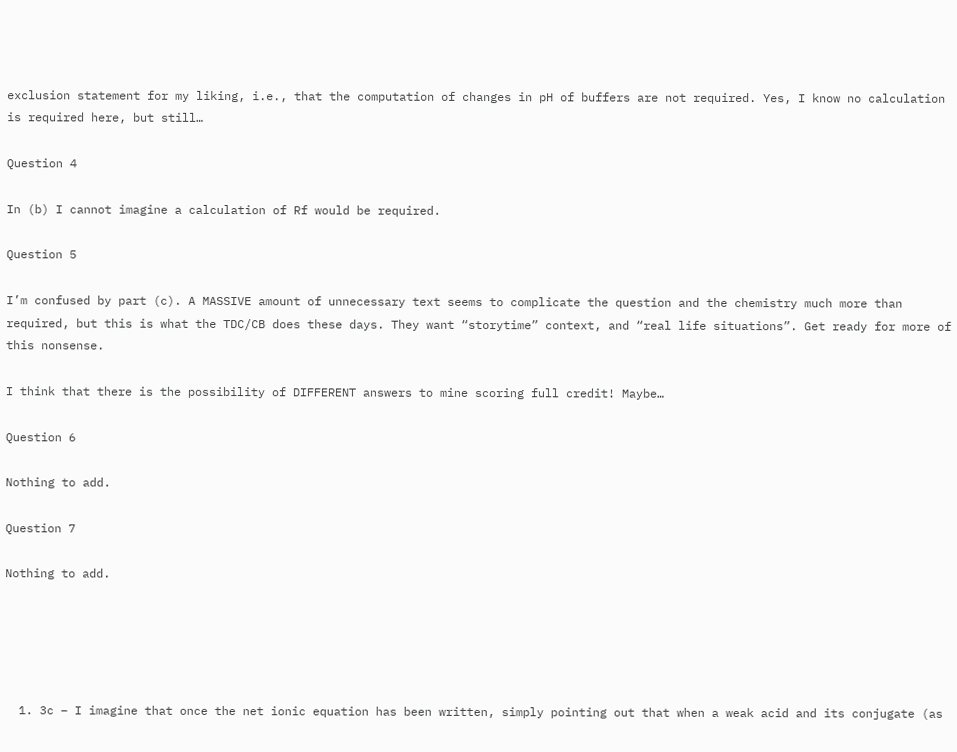exclusion statement for my liking, i.e., that the computation of changes in pH of buffers are not required. Yes, I know no calculation is required here, but still…

Question 4

In (b) I cannot imagine a calculation of Rf would be required.

Question 5

I’m confused by part (c). A MASSIVE amount of unnecessary text seems to complicate the question and the chemistry much more than required, but this is what the TDC/CB does these days. They want “storytime” context, and “real life situations”. Get ready for more of this nonsense.

I think that there is the possibility of DIFFERENT answers to mine scoring full credit! Maybe…

Question 6

Nothing to add.

Question 7

Nothing to add.





  1. 3c – I imagine that once the net ionic equation has been written, simply pointing out that when a weak acid and its conjugate (as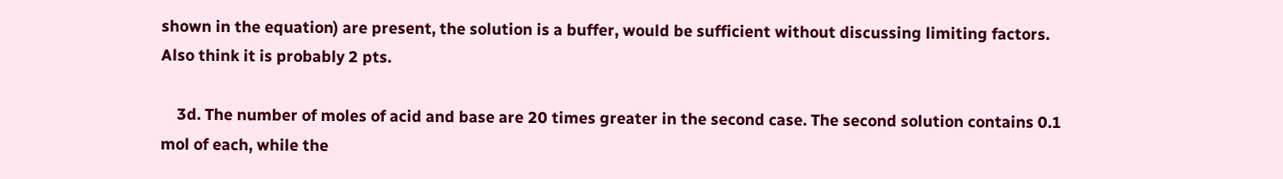shown in the equation) are present, the solution is a buffer, would be sufficient without discussing limiting factors. Also think it is probably 2 pts.

    3d. The number of moles of acid and base are 20 times greater in the second case. The second solution contains 0.1 mol of each, while the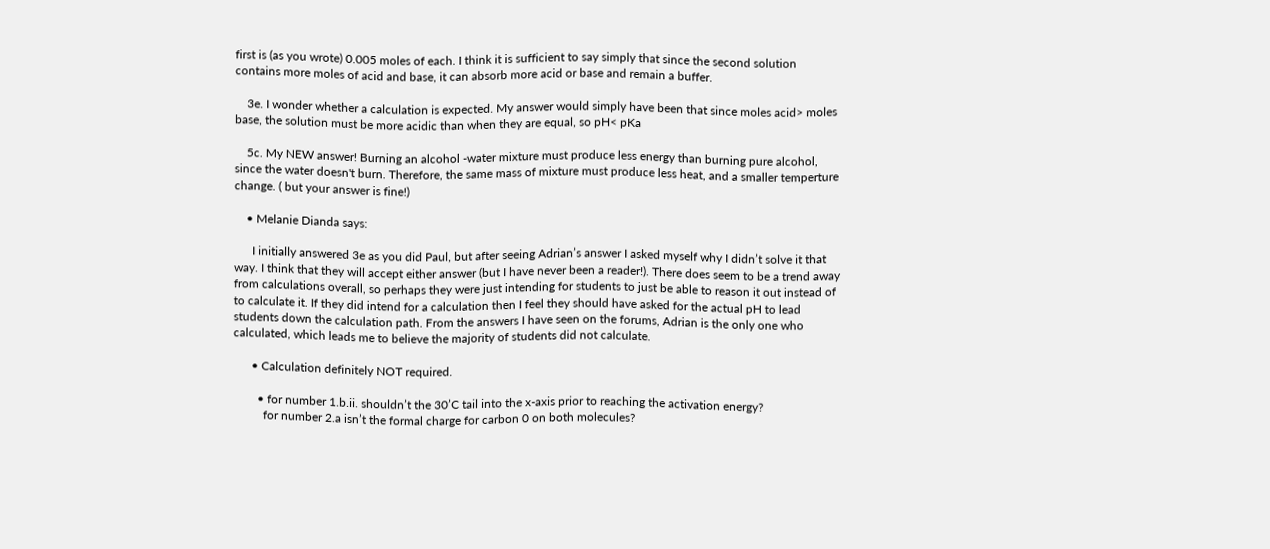first is (as you wrote) 0.005 moles of each. I think it is sufficient to say simply that since the second solution contains more moles of acid and base, it can absorb more acid or base and remain a buffer.

    3e. I wonder whether a calculation is expected. My answer would simply have been that since moles acid> moles base, the solution must be more acidic than when they are equal, so pH< pKa

    5c. My NEW answer! Burning an alcohol -water mixture must produce less energy than burning pure alcohol, since the water doesn't burn. Therefore, the same mass of mixture must produce less heat, and a smaller temperture change. ( but your answer is fine!)

    • Melanie Dianda says:

      I initially answered 3e as you did Paul, but after seeing Adrian’s answer I asked myself why I didn’t solve it that way. I think that they will accept either answer (but I have never been a reader!). There does seem to be a trend away from calculations overall, so perhaps they were just intending for students to just be able to reason it out instead of to calculate it. If they did intend for a calculation then I feel they should have asked for the actual pH to lead students down the calculation path. From the answers I have seen on the forums, Adrian is the only one who calculated, which leads me to believe the majority of students did not calculate.

      • Calculation definitely NOT required.

        • for number 1.b.ii. shouldn’t the 30’C tail into the x-axis prior to reaching the activation energy?
          for number 2.a isn’t the formal charge for carbon 0 on both molecules?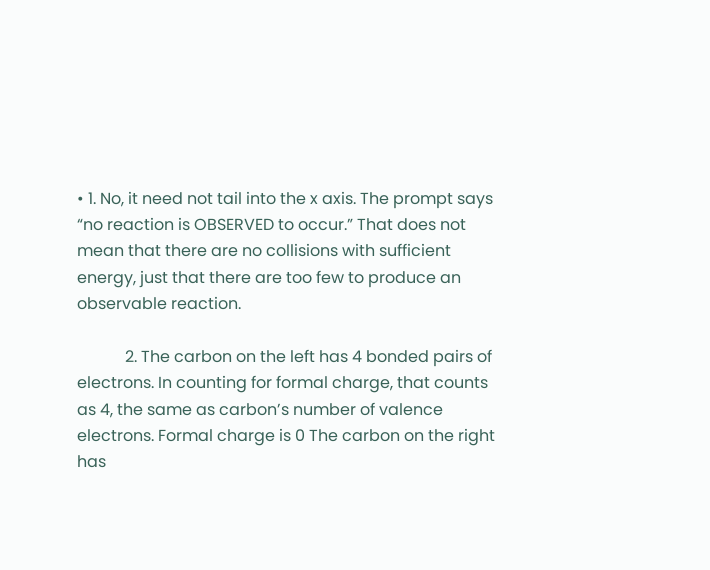• 1. No, it need not tail into the x axis. The prompt says “no reaction is OBSERVED to occur.” That does not mean that there are no collisions with sufficient energy, just that there are too few to produce an observable reaction.

            2. The carbon on the left has 4 bonded pairs of electrons. In counting for formal charge, that counts as 4, the same as carbon’s number of valence electrons. Formal charge is 0 The carbon on the right has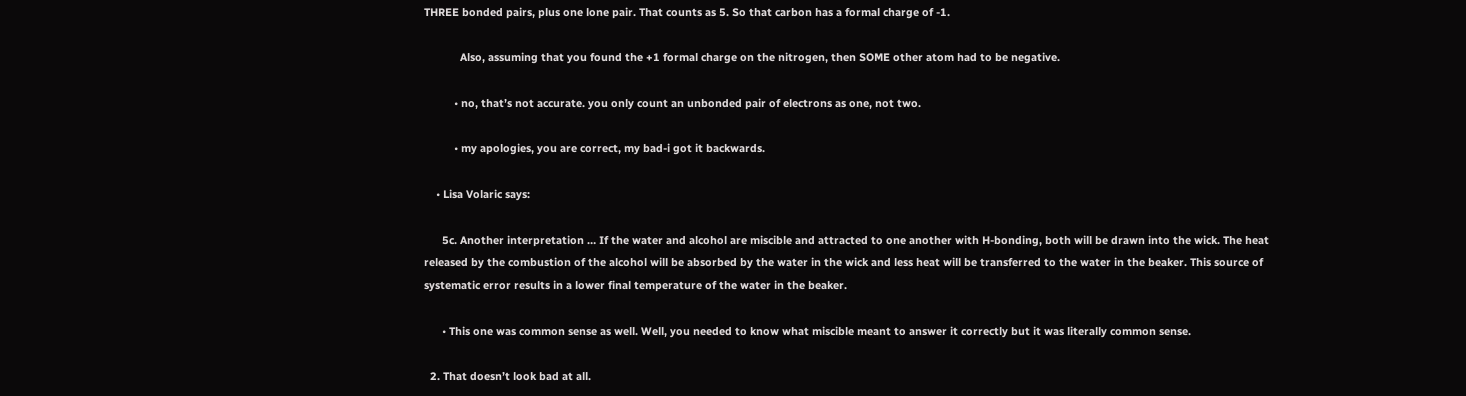THREE bonded pairs, plus one lone pair. That counts as 5. So that carbon has a formal charge of -1.

            Also, assuming that you found the +1 formal charge on the nitrogen, then SOME other atom had to be negative.

          • no, that’s not accurate. you only count an unbonded pair of electrons as one, not two.

          • my apologies, you are correct, my bad-i got it backwards.

    • Lisa Volaric says:

      5c. Another interpretation … If the water and alcohol are miscible and attracted to one another with H-bonding, both will be drawn into the wick. The heat released by the combustion of the alcohol will be absorbed by the water in the wick and less heat will be transferred to the water in the beaker. This source of systematic error results in a lower final temperature of the water in the beaker.

      • This one was common sense as well. Well, you needed to know what miscible meant to answer it correctly but it was literally common sense.

  2. That doesn’t look bad at all.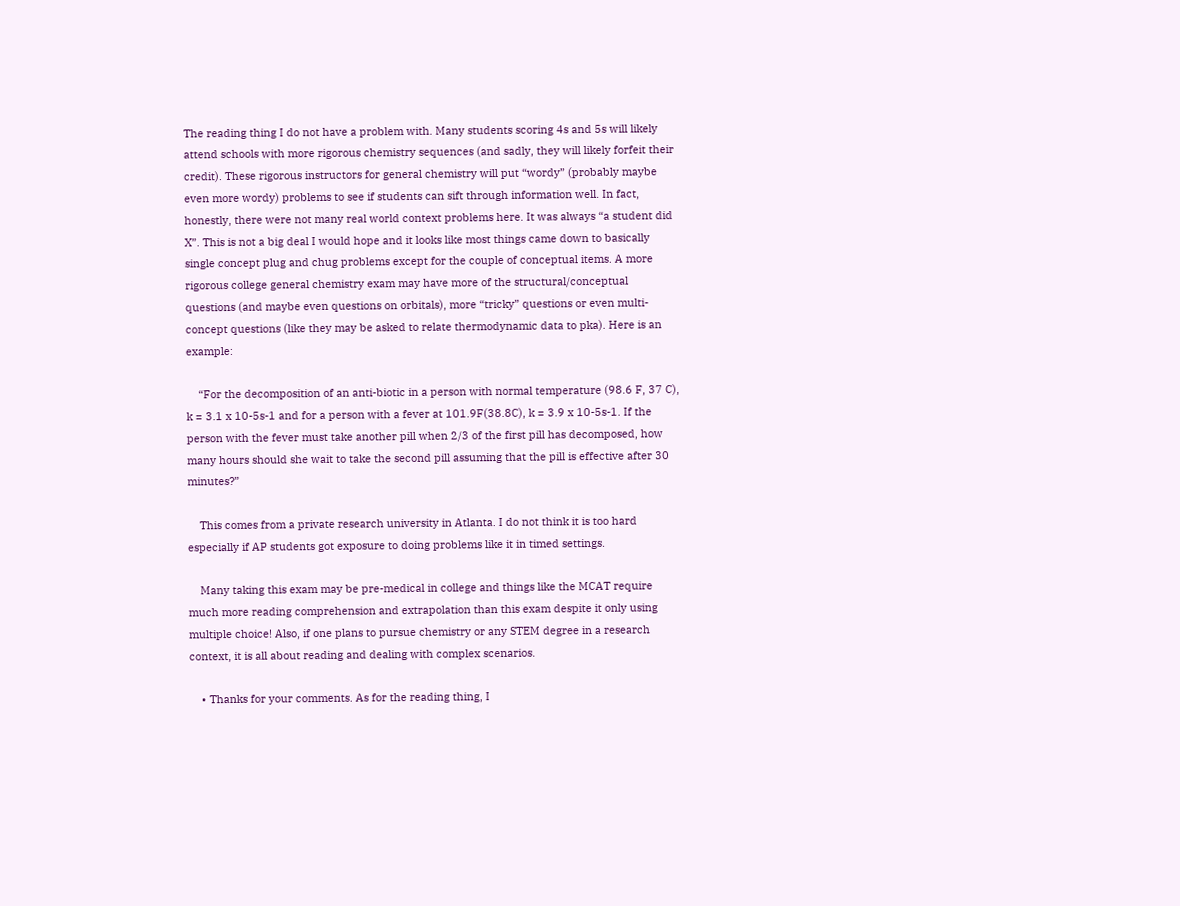The reading thing I do not have a problem with. Many students scoring 4s and 5s will likely attend schools with more rigorous chemistry sequences (and sadly, they will likely forfeit their credit). These rigorous instructors for general chemistry will put “wordy” (probably maybe even more wordy) problems to see if students can sift through information well. In fact, honestly, there were not many real world context problems here. It was always “a student did X”. This is not a big deal I would hope and it looks like most things came down to basically single concept plug and chug problems except for the couple of conceptual items. A more rigorous college general chemistry exam may have more of the structural/conceptual questions (and maybe even questions on orbitals), more “tricky” questions or even multi-concept questions (like they may be asked to relate thermodynamic data to pka). Here is an example:

    “For the decomposition of an anti-biotic in a person with normal temperature (98.6 F, 37 C), k = 3.1 x 10-5s-1 and for a person with a fever at 101.9F(38.8C), k = 3.9 x 10-5s-1. If the person with the fever must take another pill when 2/3 of the first pill has decomposed, how many hours should she wait to take the second pill assuming that the pill is effective after 30 minutes?”

    This comes from a private research university in Atlanta. I do not think it is too hard especially if AP students got exposure to doing problems like it in timed settings.

    Many taking this exam may be pre-medical in college and things like the MCAT require much more reading comprehension and extrapolation than this exam despite it only using multiple choice! Also, if one plans to pursue chemistry or any STEM degree in a research context, it is all about reading and dealing with complex scenarios.

    • Thanks for your comments. As for the reading thing, I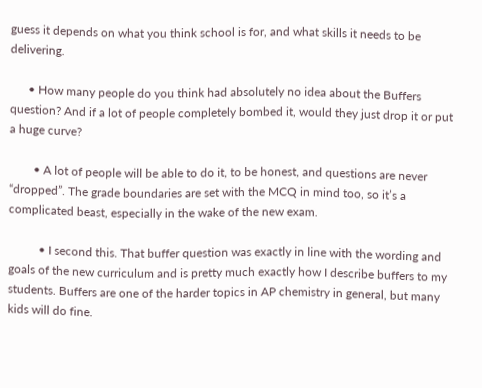guess it depends on what you think school is for, and what skills it needs to be delivering.

      • How many people do you think had absolutely no idea about the Buffers question? And if a lot of people completely bombed it, would they just drop it or put a huge curve?

        • A lot of people will be able to do it, to be honest, and questions are never “dropped”. The grade boundaries are set with the MCQ in mind too, so it’s a complicated beast, especially in the wake of the new exam.

          • I second this. That buffer question was exactly in line with the wording and goals of the new curriculum and is pretty much exactly how I describe buffers to my students. Buffers are one of the harder topics in AP chemistry in general, but many kids will do fine.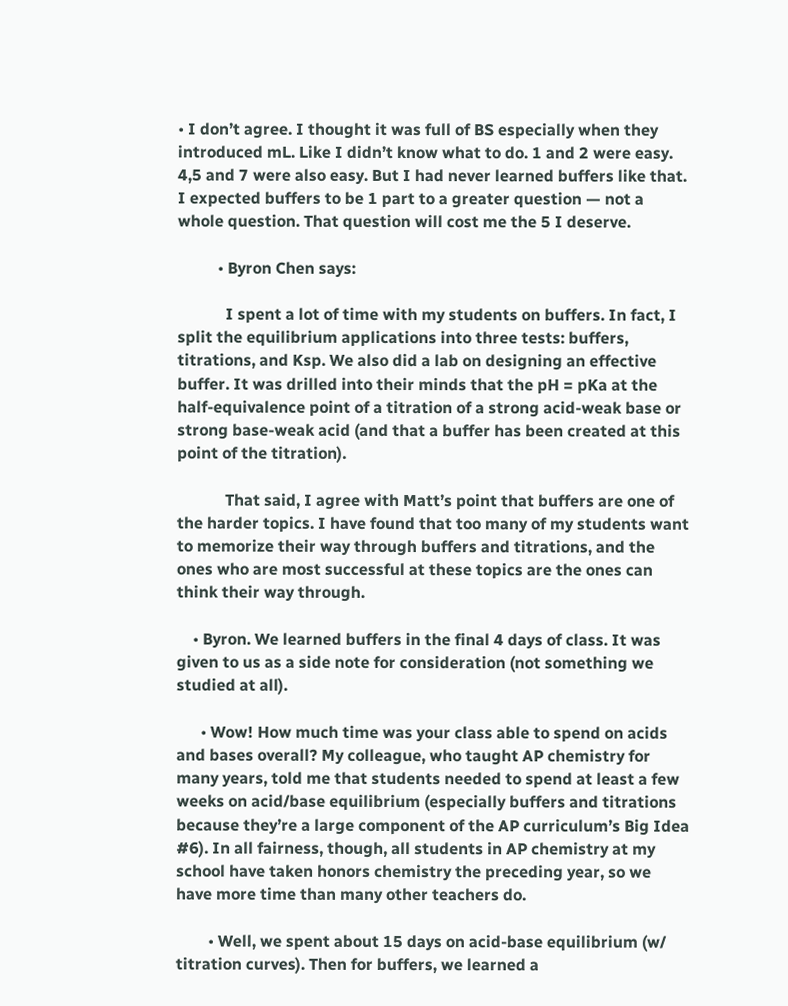• I don’t agree. I thought it was full of BS especially when they introduced mL. Like I didn’t know what to do. 1 and 2 were easy. 4,5 and 7 were also easy. But I had never learned buffers like that. I expected buffers to be 1 part to a greater question — not a whole question. That question will cost me the 5 I deserve.

          • Byron Chen says:

            I spent a lot of time with my students on buffers. In fact, I split the equilibrium applications into three tests: buffers, titrations, and Ksp. We also did a lab on designing an effective buffer. It was drilled into their minds that the pH = pKa at the half-equivalence point of a titration of a strong acid-weak base or strong base-weak acid (and that a buffer has been created at this point of the titration).

            That said, I agree with Matt’s point that buffers are one of the harder topics. I have found that too many of my students want to memorize their way through buffers and titrations, and the ones who are most successful at these topics are the ones can think their way through.

    • Byron. We learned buffers in the final 4 days of class. It was given to us as a side note for consideration (not something we studied at all).

      • Wow! How much time was your class able to spend on acids and bases overall? My colleague, who taught AP chemistry for many years, told me that students needed to spend at least a few weeks on acid/base equilibrium (especially buffers and titrations because they’re a large component of the AP curriculum’s Big Idea #6). In all fairness, though, all students in AP chemistry at my school have taken honors chemistry the preceding year, so we have more time than many other teachers do.

        • Well, we spent about 15 days on acid-base equilibrium (w/ titration curves). Then for buffers, we learned a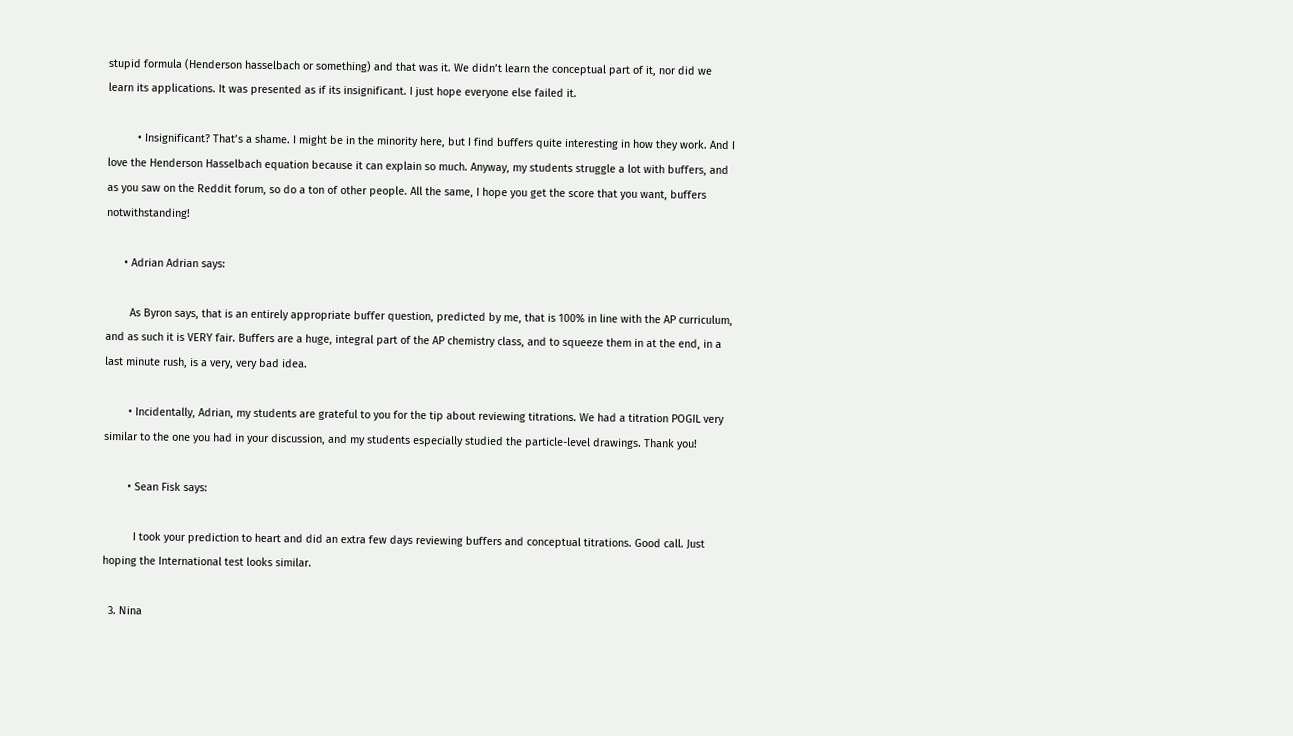stupid formula (Henderson hasselbach or something) and that was it. We didn’t learn the conceptual part of it, nor did we learn its applications. It was presented as if its insignificant. I just hope everyone else failed it.

          • Insignificant? That’s a shame. I might be in the minority here, but I find buffers quite interesting in how they work. And I love the Henderson Hasselbach equation because it can explain so much. Anyway, my students struggle a lot with buffers, and as you saw on the Reddit forum, so do a ton of other people. All the same, I hope you get the score that you want, buffers notwithstanding!

      • Adrian Adrian says:

        As Byron says, that is an entirely appropriate buffer question, predicted by me, that is 100% in line with the AP curriculum, and as such it is VERY fair. Buffers are a huge, integral part of the AP chemistry class, and to squeeze them in at the end, in a last minute rush, is a very, very bad idea.

        • Incidentally, Adrian, my students are grateful to you for the tip about reviewing titrations. We had a titration POGIL very similar to the one you had in your discussion, and my students especially studied the particle-level drawings. Thank you!

        • Sean Fisk says:

          I took your prediction to heart and did an extra few days reviewing buffers and conceptual titrations. Good call. Just hoping the International test looks similar.

  3. Nina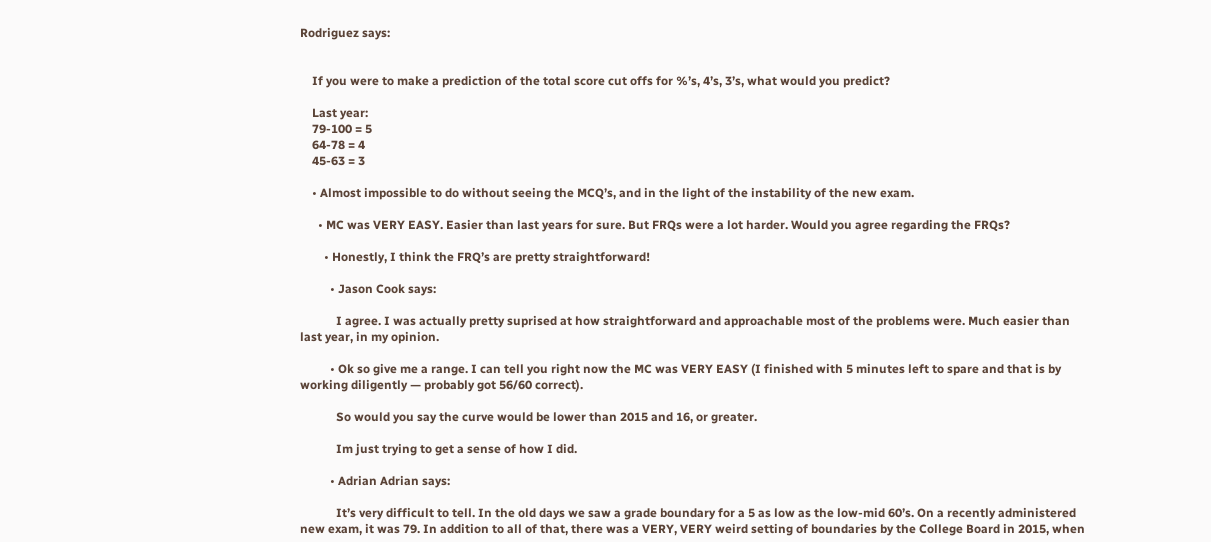Rodriguez says:


    If you were to make a prediction of the total score cut offs for %’s, 4’s, 3’s, what would you predict?

    Last year:
    79-100 = 5
    64-78 = 4
    45-63 = 3

    • Almost impossible to do without seeing the MCQ’s, and in the light of the instability of the new exam.

      • MC was VERY EASY. Easier than last years for sure. But FRQs were a lot harder. Would you agree regarding the FRQs?

        • Honestly, I think the FRQ’s are pretty straightforward!

          • Jason Cook says:

            I agree. I was actually pretty suprised at how straightforward and approachable most of the problems were. Much easier than last year, in my opinion.

          • Ok so give me a range. I can tell you right now the MC was VERY EASY (I finished with 5 minutes left to spare and that is by working diligently — probably got 56/60 correct).

            So would you say the curve would be lower than 2015 and 16, or greater.

            Im just trying to get a sense of how I did.

          • Adrian Adrian says:

            It’s very difficult to tell. In the old days we saw a grade boundary for a 5 as low as the low-mid 60’s. On a recently administered new exam, it was 79. In addition to all of that, there was a VERY, VERY weird setting of boundaries by the College Board in 2015, when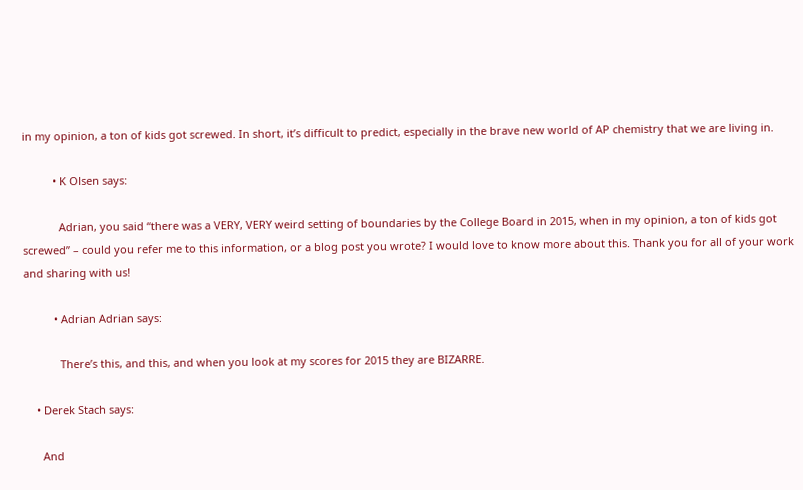in my opinion, a ton of kids got screwed. In short, it’s difficult to predict, especially in the brave new world of AP chemistry that we are living in.

          • K Olsen says:

            Adrian, you said “there was a VERY, VERY weird setting of boundaries by the College Board in 2015, when in my opinion, a ton of kids got screwed” – could you refer me to this information, or a blog post you wrote? I would love to know more about this. Thank you for all of your work and sharing with us!

          • Adrian Adrian says:

            There’s this, and this, and when you look at my scores for 2015 they are BIZARRE.

    • Derek Stach says:

      And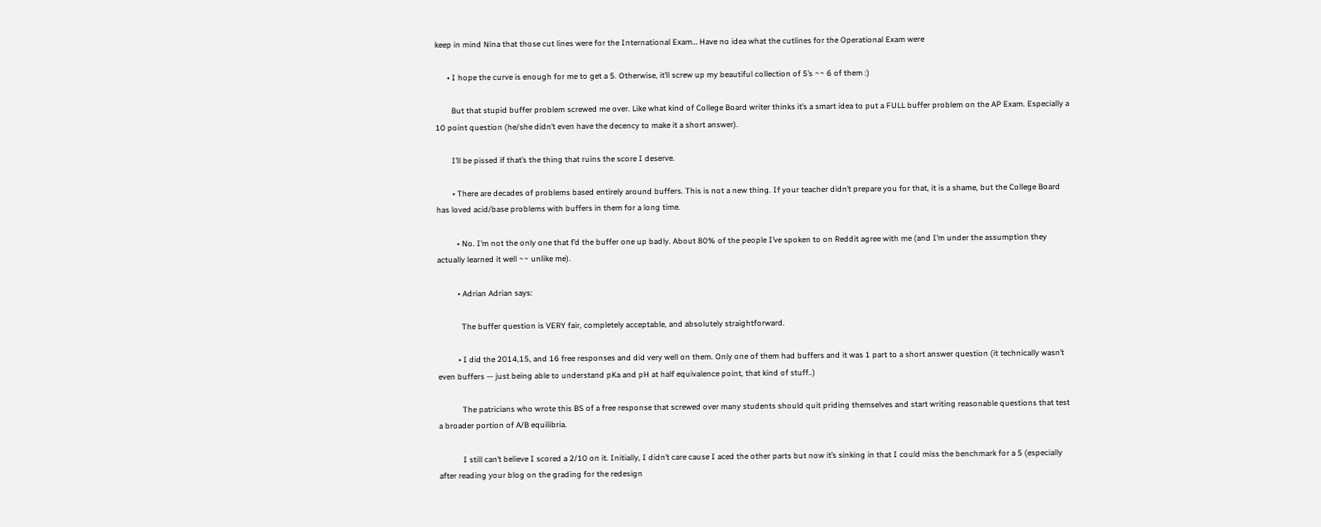keep in mind Nina that those cut lines were for the International Exam… Have no idea what the cutlines for the Operational Exam were

      • I hope the curve is enough for me to get a 5. Otherwise, it’ll screw up my beautiful collection of 5’s ~~ 6 of them :)

        But that stupid buffer problem screwed me over. Like what kind of College Board writer thinks it’s a smart idea to put a FULL buffer problem on the AP Exam. Especially a 10 point question (he/she didn’t even have the decency to make it a short answer).

        I’ll be pissed if that’s the thing that ruins the score I deserve.

        • There are decades of problems based entirely around buffers. This is not a new thing. If your teacher didn’t prepare you for that, it is a shame, but the College Board has loved acid/base problems with buffers in them for a long time.

          • No. I’m not the only one that f’d the buffer one up badly. About 80% of the people I’ve spoken to on Reddit agree with me (and I’m under the assumption they actually learned it well ~~ unlike me).

          • Adrian Adrian says:

            The buffer question is VERY fair, completely acceptable, and absolutely straightforward.

          • I did the 2014,15, and 16 free responses and did very well on them. Only one of them had buffers and it was 1 part to a short answer question (it technically wasn’t even buffers — just being able to understand pKa and pH at half equivalence point, that kind of stuff..)

            The patricians who wrote this BS of a free response that screwed over many students should quit priding themselves and start writing reasonable questions that test a broader portion of A/B equilibria.

            I still can’t believe I scored a 2/10 on it. Initially, I didn’t care cause I aced the other parts but now it’s sinking in that I could miss the benchmark for a 5 (especially after reading your blog on the grading for the redesign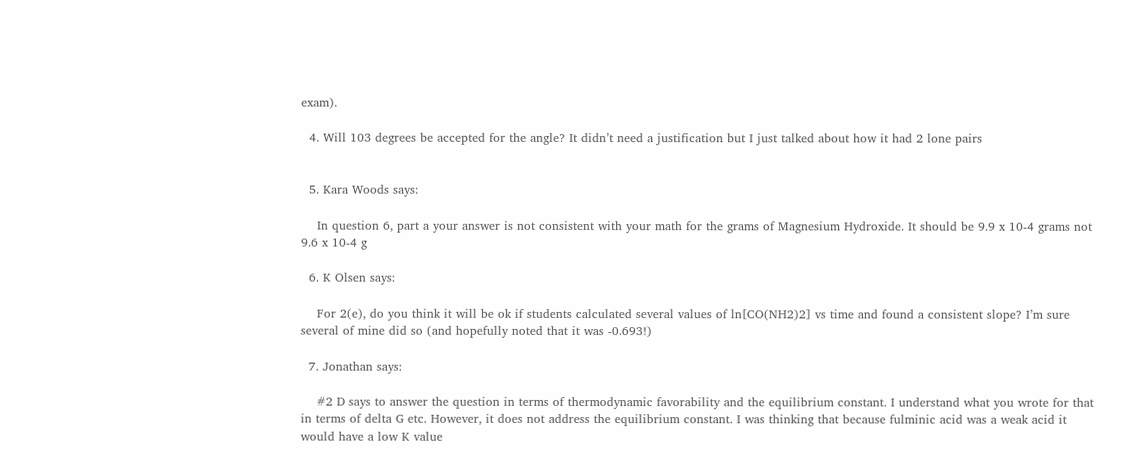exam).

  4. Will 103 degrees be accepted for the angle? It didn’t need a justification but I just talked about how it had 2 lone pairs


  5. Kara Woods says:

    In question 6, part a your answer is not consistent with your math for the grams of Magnesium Hydroxide. It should be 9.9 x 10-4 grams not 9.6 x 10-4 g

  6. K Olsen says:

    For 2(e), do you think it will be ok if students calculated several values of ln[CO(NH2)2] vs time and found a consistent slope? I’m sure several of mine did so (and hopefully noted that it was -0.693!)

  7. Jonathan says:

    #2 D says to answer the question in terms of thermodynamic favorability and the equilibrium constant. I understand what you wrote for that in terms of delta G etc. However, it does not address the equilibrium constant. I was thinking that because fulminic acid was a weak acid it would have a low K value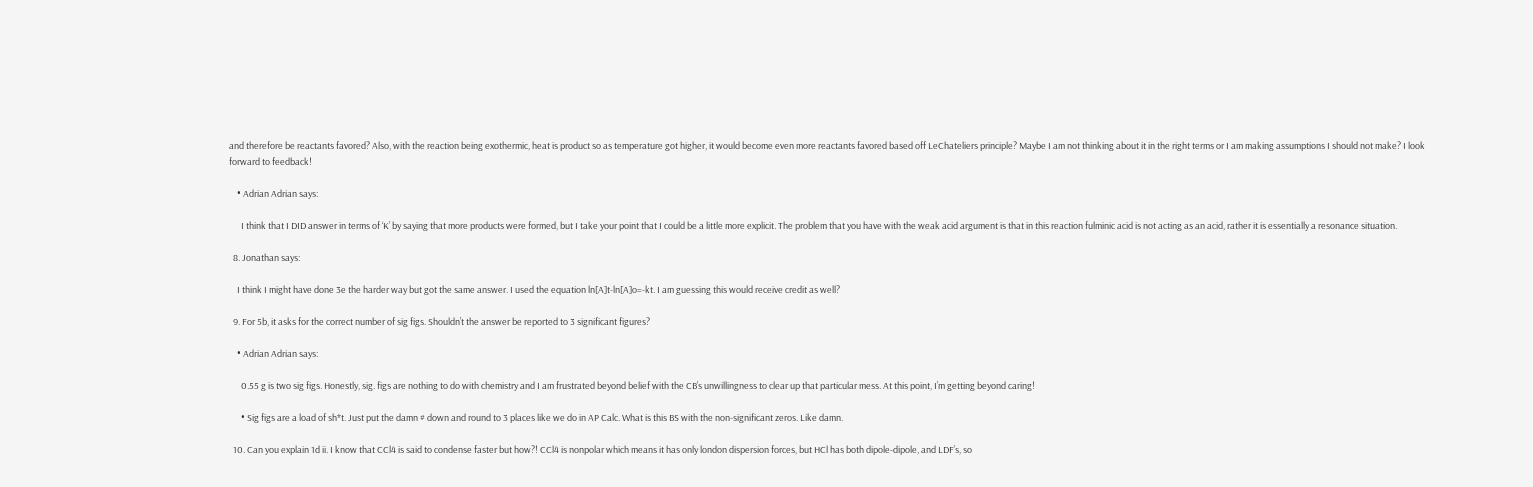and therefore be reactants favored? Also, with the reaction being exothermic, heat is product so as temperature got higher, it would become even more reactants favored based off LeChateliers principle? Maybe I am not thinking about it in the right terms or I am making assumptions I should not make? I look forward to feedback!

    • Adrian Adrian says:

      I think that I DID answer in terms of ‘K’ by saying that more products were formed, but I take your point that I could be a little more explicit. The problem that you have with the weak acid argument is that in this reaction fulminic acid is not acting as an acid, rather it is essentially a resonance situation.

  8. Jonathan says:

    I think I might have done 3e the harder way but got the same answer. I used the equation ln[A]t-ln[A]o=-kt. I am guessing this would receive credit as well?

  9. For 5b, it asks for the correct number of sig figs. Shouldn’t the answer be reported to 3 significant figures?

    • Adrian Adrian says:

      0.55 g is two sig figs. Honestly, sig. figs are nothing to do with chemistry and I am frustrated beyond belief with the CB’s unwillingness to clear up that particular mess. At this point, I’m getting beyond caring!

      • Sig figs are a load of sh*t. Just put the damn # down and round to 3 places like we do in AP Calc. What is this BS with the non-significant zeros. Like damn.

  10. Can you explain 1d ii. I know that CCl4 is said to condense faster but how?! CCl4 is nonpolar which means it has only london dispersion forces, but HCl has both dipole-dipole, and LDF’s, so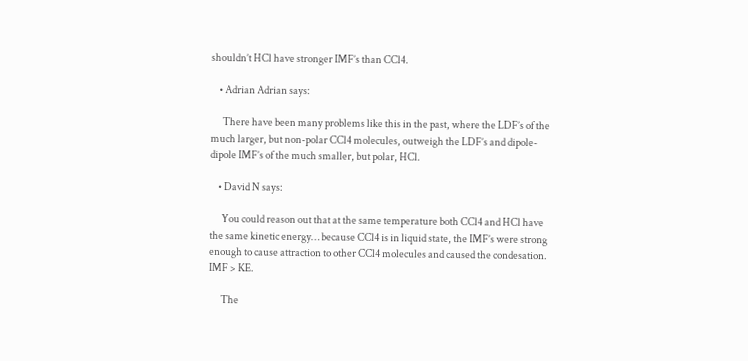shouldn’t HCl have stronger IMF’s than CCl4.

    • Adrian Adrian says:

      There have been many problems like this in the past, where the LDF’s of the much larger, but non-polar CCl4 molecules, outweigh the LDF’s and dipole-dipole IMF’s of the much smaller, but polar, HCl.

    • David N says:

      You could reason out that at the same temperature both CCl4 and HCl have the same kinetic energy… because CCl4 is in liquid state, the IMF’s were strong enough to cause attraction to other CCl4 molecules and caused the condesation. IMF > KE.

      The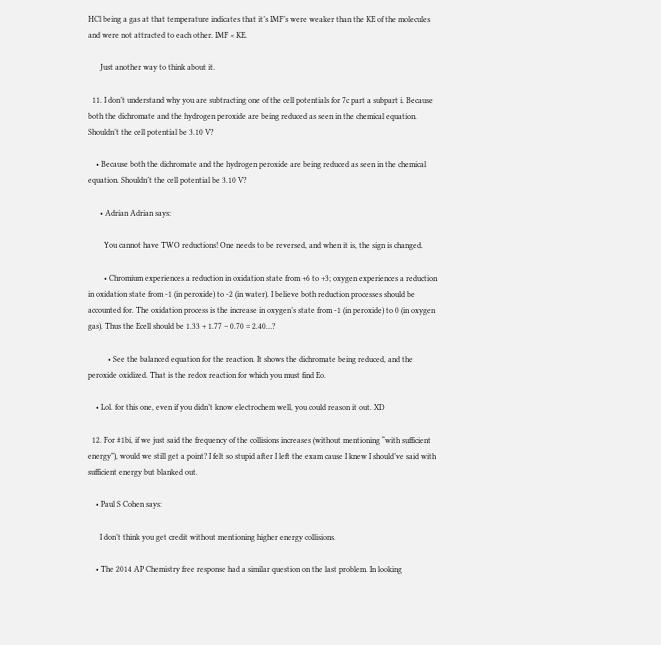HCl being a gas at that temperature indicates that it’s IMF’s were weaker than the KE of the molecules and were not attracted to each other. IMF < KE.

      Just another way to think about it.

  11. I don’t understand why you are subtracting one of the cell potentials for 7c part a subpart i. Because both the dichromate and the hydrogen peroxide are being reduced as seen in the chemical equation. Shouldn’t the cell potential be 3.10 V?

    • Because both the dichromate and the hydrogen peroxide are being reduced as seen in the chemical equation. Shouldn’t the cell potential be 3.10 V?

      • Adrian Adrian says:

        You cannot have TWO reductions! One needs to be reversed, and when it is, the sign is changed.

        • Chromium experiences a reduction in oxidation state from +6 to +3; oxygen experiences a reduction in oxidation state from -1 (in peroxide) to -2 (in water). I believe both reduction processes should be accounted for. The oxidation process is the increase in oxygen’s state from -1 (in peroxide) to 0 (in oxygen gas). Thus the Ecell should be 1.33 + 1.77 – 0.70 = 2.40…?

          • See the balanced equation for the reaction. It shows the dichromate being reduced, and the peroxide oxidized. That is the redox reaction for which you must find Eo.

    • Lol. for this one, even if you didn’t know electrochem well, you could reason it out. XD

  12. For #1bi, if we just said the frequency of the collisions increases (without mentioning “with sufficient energy”), would we still get a point? I felt so stupid after I left the exam cause I knew I should’ve said with sufficient energy but blanked out.

    • Paul S Cohen says:

      I don’t think you get credit without mentioning higher energy collisions.

    • The 2014 AP Chemistry free response had a similar question on the last problem. In looking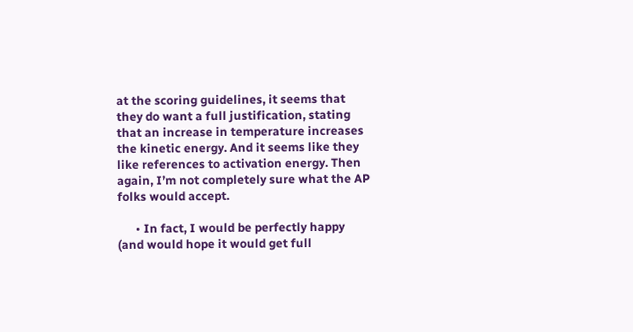at the scoring guidelines, it seems that they do want a full justification, stating that an increase in temperature increases the kinetic energy. And it seems like they like references to activation energy. Then again, I’m not completely sure what the AP folks would accept.

      • In fact, I would be perfectly happy (and would hope it would get full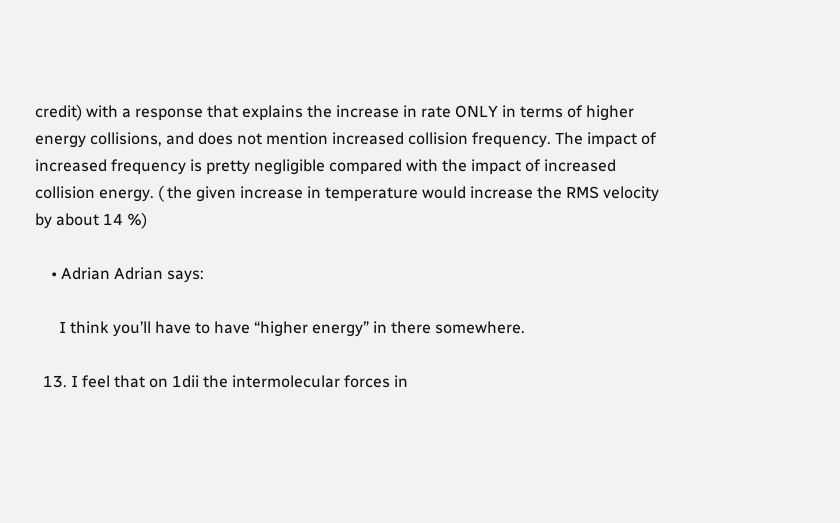credit) with a response that explains the increase in rate ONLY in terms of higher energy collisions, and does not mention increased collision frequency. The impact of increased frequency is pretty negligible compared with the impact of increased collision energy. ( the given increase in temperature would increase the RMS velocity by about 14 %)

    • Adrian Adrian says:

      I think you’ll have to have “higher energy” in there somewhere.

  13. I feel that on 1dii the intermolecular forces in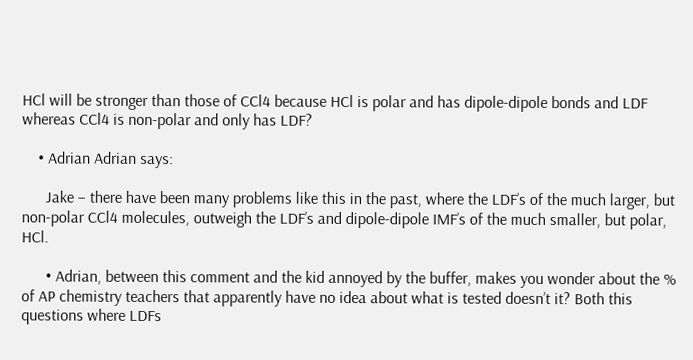HCl will be stronger than those of CCl4 because HCl is polar and has dipole-dipole bonds and LDF whereas CCl4 is non-polar and only has LDF?

    • Adrian Adrian says:

      Jake – there have been many problems like this in the past, where the LDF’s of the much larger, but non-polar CCl4 molecules, outweigh the LDF’s and dipole-dipole IMF’s of the much smaller, but polar, HCl.

      • Adrian, between this comment and the kid annoyed by the buffer, makes you wonder about the % of AP chemistry teachers that apparently have no idea about what is tested doesn’t it? Both this questions where LDFs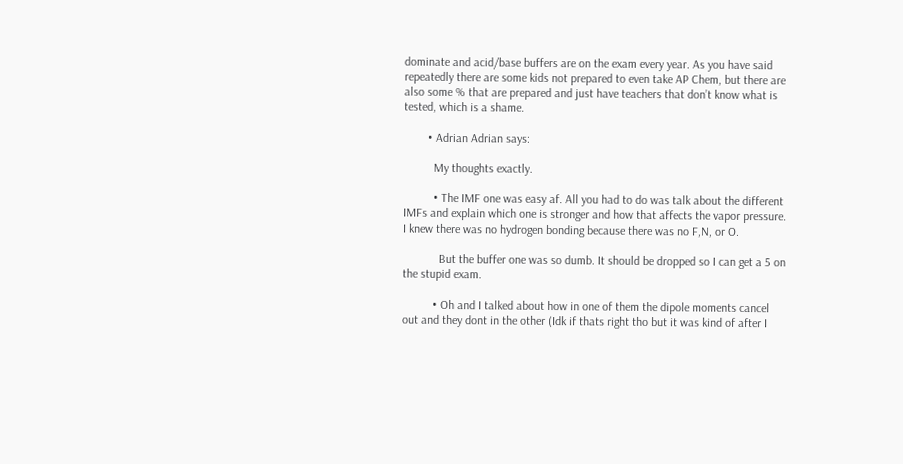dominate and acid/base buffers are on the exam every year. As you have said repeatedly there are some kids not prepared to even take AP Chem, but there are also some % that are prepared and just have teachers that don’t know what is tested, which is a shame.

        • Adrian Adrian says:

          My thoughts exactly.

          • The IMF one was easy af. All you had to do was talk about the different IMFs and explain which one is stronger and how that affects the vapor pressure. I knew there was no hydrogen bonding because there was no F,N, or O.

            But the buffer one was so dumb. It should be dropped so I can get a 5 on the stupid exam.

          • Oh and I talked about how in one of them the dipole moments cancel out and they dont in the other (Idk if thats right tho but it was kind of after I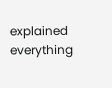explained everything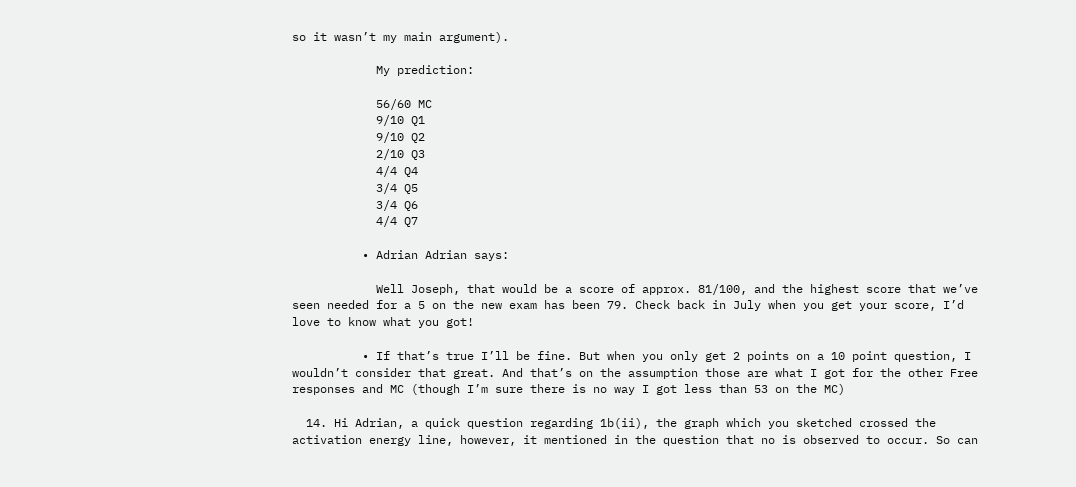so it wasn’t my main argument).

            My prediction:

            56/60 MC
            9/10 Q1
            9/10 Q2
            2/10 Q3
            4/4 Q4
            3/4 Q5
            3/4 Q6
            4/4 Q7

          • Adrian Adrian says:

            Well Joseph, that would be a score of approx. 81/100, and the highest score that we’ve seen needed for a 5 on the new exam has been 79. Check back in July when you get your score, I’d love to know what you got!

          • If that’s true I’ll be fine. But when you only get 2 points on a 10 point question, I wouldn’t consider that great. And that’s on the assumption those are what I got for the other Free responses and MC (though I’m sure there is no way I got less than 53 on the MC)

  14. Hi Adrian, a quick question regarding 1b(ii), the graph which you sketched crossed the activation energy line, however, it mentioned in the question that no is observed to occur. So can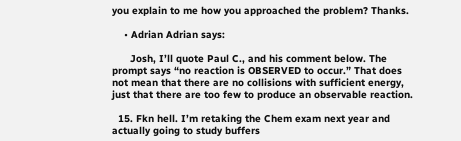you explain to me how you approached the problem? Thanks.

    • Adrian Adrian says:

      Josh, I’ll quote Paul C., and his comment below. The prompt says “no reaction is OBSERVED to occur.” That does not mean that there are no collisions with sufficient energy, just that there are too few to produce an observable reaction.

  15. Fkn hell. I’m retaking the Chem exam next year and actually going to study buffers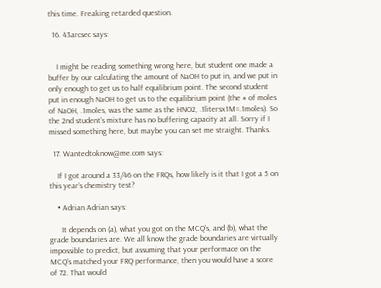this time. Freaking retarded question.

  16. 43arcsec says:


    I might be reading something wrong here, but student one made a buffer by our calculating the amount of NaOH to put in, and we put in only enough to get us to half equilibrium point. The second student put in enough NaOH to get us to the equilibrium point (the # of moles of NaOH, .1moles, was the same as the HNO2, .1litersx1M=.1moles). So the 2nd student’s mixture has no buffering capacity at all. Sorry if I missed something here, but maybe you can set me straight. Thanks.

  17. Wantedtoknow@me.com says:

    If I got around a 33/46 on the FRQs, how likely is it that I got a 5 on this year’s chemistry test?

    • Adrian Adrian says:

      It depends on (a), what you got on the MCQ’s, and (b), what the grade boundaries are. We all know the grade boundaries are virtually impossible to predict, but assuming that your performace on the MCQ’s matched your FRQ performance, then you would have a score of 72. That would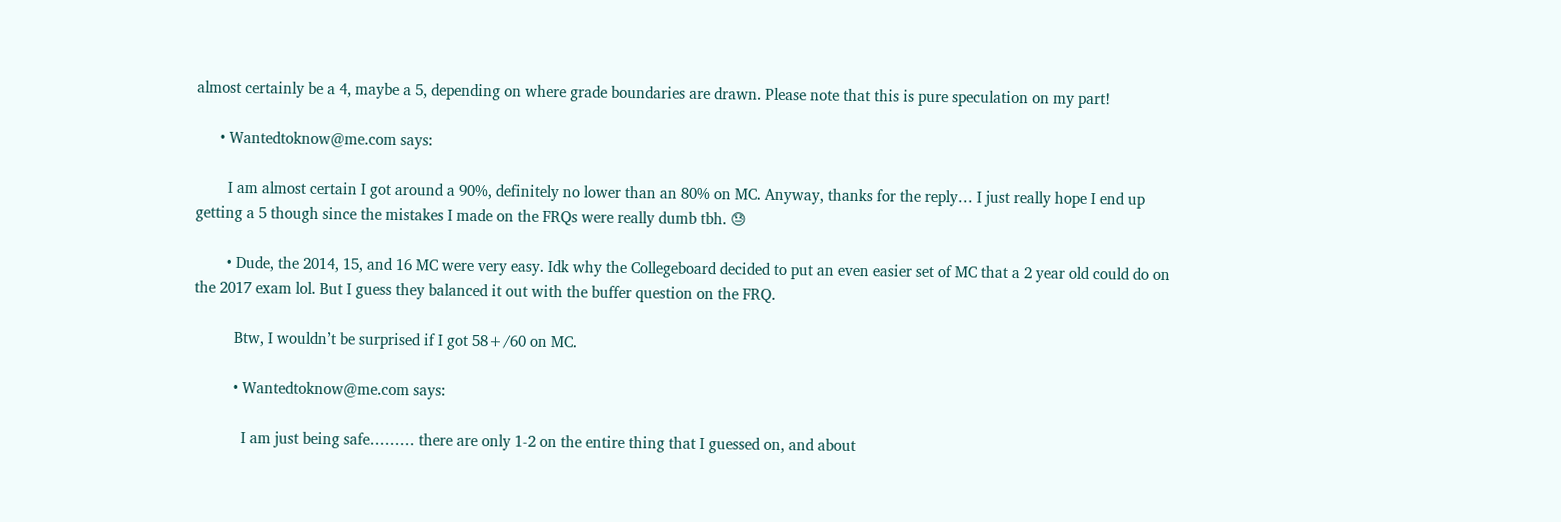almost certainly be a 4, maybe a 5, depending on where grade boundaries are drawn. Please note that this is pure speculation on my part!

      • Wantedtoknow@me.com says:

        I am almost certain I got around a 90%, definitely no lower than an 80% on MC. Anyway, thanks for the reply… I just really hope I end up getting a 5 though since the mistakes I made on the FRQs were really dumb tbh. 😓

        • Dude, the 2014, 15, and 16 MC were very easy. Idk why the Collegeboard decided to put an even easier set of MC that a 2 year old could do on the 2017 exam lol. But I guess they balanced it out with the buffer question on the FRQ.

          Btw, I wouldn’t be surprised if I got 58+/60 on MC.

          • Wantedtoknow@me.com says:

            I am just being safe……… there are only 1-2 on the entire thing that I guessed on, and about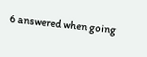6 answered when going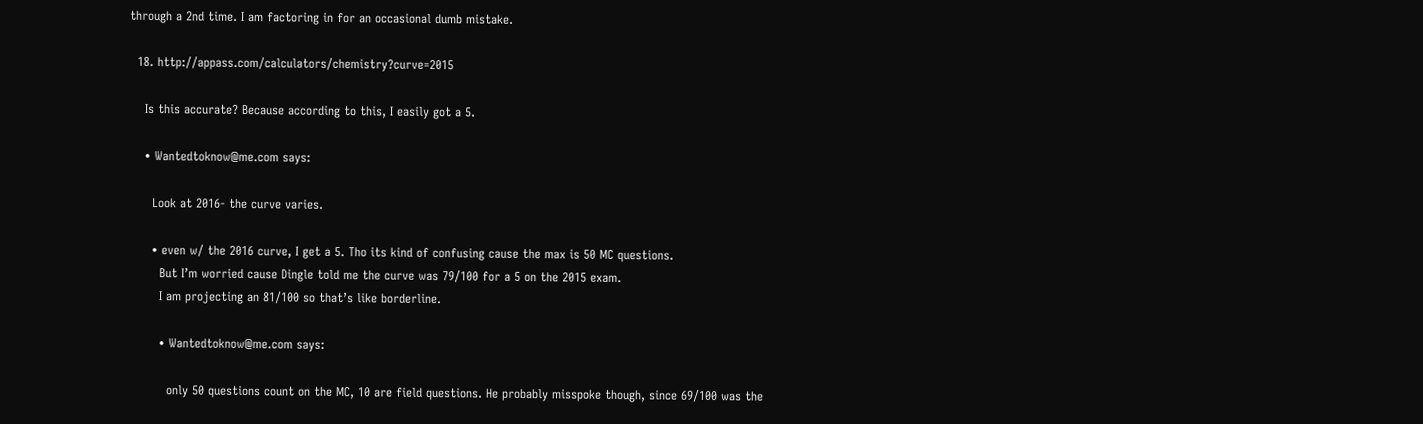through a 2nd time. I am factoring in for an occasional dumb mistake.

  18. http://appass.com/calculators/chemistry?curve=2015

    Is this accurate? Because according to this, I easily got a 5.

    • Wantedtoknow@me.com says:

      Look at 2016- the curve varies.

      • even w/ the 2016 curve, I get a 5. Tho its kind of confusing cause the max is 50 MC questions.
        But I’m worried cause Dingle told me the curve was 79/100 for a 5 on the 2015 exam.
        I am projecting an 81/100 so that’s like borderline.

        • Wantedtoknow@me.com says:

          only 50 questions count on the MC, 10 are field questions. He probably misspoke though, since 69/100 was the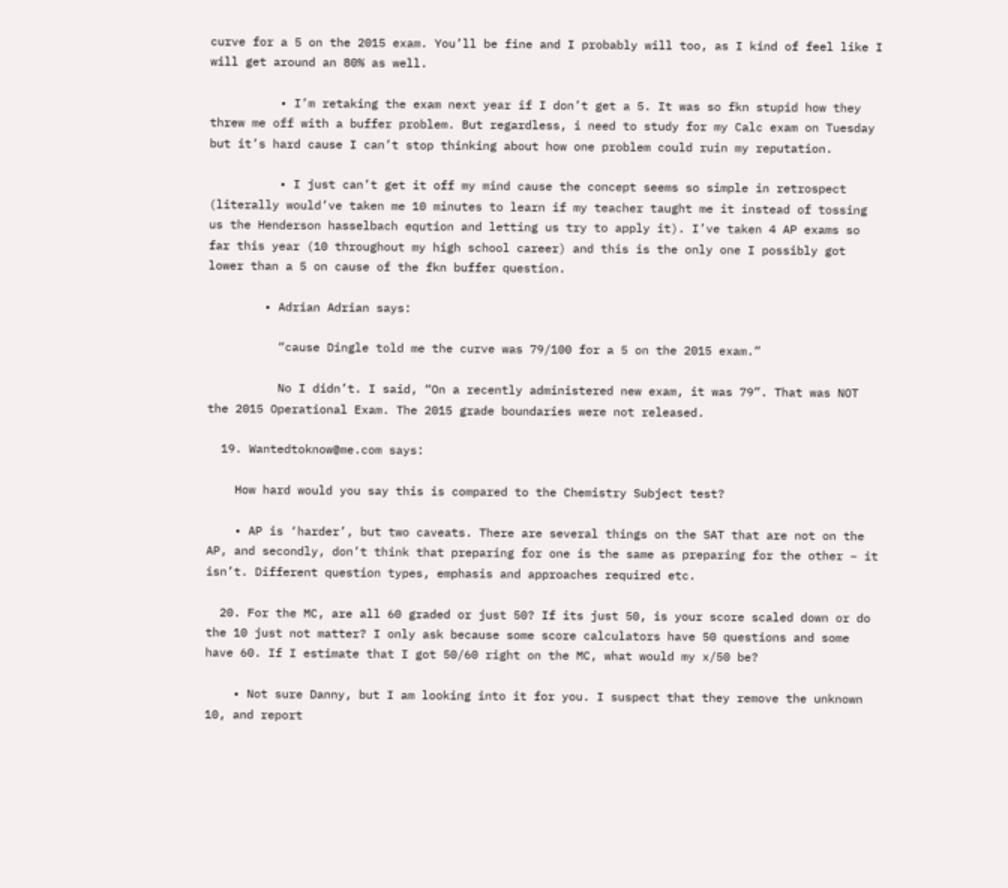curve for a 5 on the 2015 exam. You’ll be fine and I probably will too, as I kind of feel like I will get around an 80% as well.

          • I’m retaking the exam next year if I don’t get a 5. It was so fkn stupid how they threw me off with a buffer problem. But regardless, i need to study for my Calc exam on Tuesday but it’s hard cause I can’t stop thinking about how one problem could ruin my reputation.

          • I just can’t get it off my mind cause the concept seems so simple in retrospect (literally would’ve taken me 10 minutes to learn if my teacher taught me it instead of tossing us the Henderson hasselbach eqution and letting us try to apply it). I’ve taken 4 AP exams so far this year (10 throughout my high school career) and this is the only one I possibly got lower than a 5 on cause of the fkn buffer question.

        • Adrian Adrian says:

          “cause Dingle told me the curve was 79/100 for a 5 on the 2015 exam.”

          No I didn’t. I said, “On a recently administered new exam, it was 79”. That was NOT the 2015 Operational Exam. The 2015 grade boundaries were not released.

  19. Wantedtoknow@me.com says:

    How hard would you say this is compared to the Chemistry Subject test?

    • AP is ‘harder’, but two caveats. There are several things on the SAT that are not on the AP, and secondly, don’t think that preparing for one is the same as preparing for the other – it isn’t. Different question types, emphasis and approaches required etc.

  20. For the MC, are all 60 graded or just 50? If its just 50, is your score scaled down or do the 10 just not matter? I only ask because some score calculators have 50 questions and some have 60. If I estimate that I got 50/60 right on the MC, what would my x/50 be?

    • Not sure Danny, but I am looking into it for you. I suspect that they remove the unknown 10, and report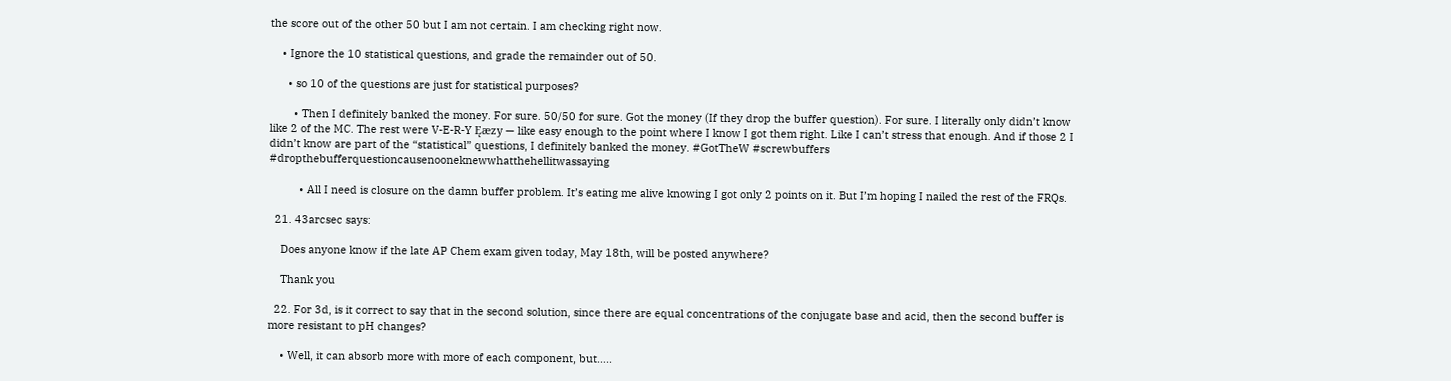the score out of the other 50 but I am not certain. I am checking right now.

    • Ignore the 10 statistical questions, and grade the remainder out of 50.

      • so 10 of the questions are just for statistical purposes?

        • Then I definitely banked the money. For sure. 50/50 for sure. Got the money (If they drop the buffer question). For sure. I literally only didn’t know like 2 of the MC. The rest were V-E-R-Y Ęæzy — like easy enough to the point where I know I got them right. Like I can’t stress that enough. And if those 2 I didn’t know are part of the “statistical” questions, I definitely banked the money. #GotTheW #screwbuffers #dropthebufferquestioncausenooneknewwhatthehellitwassaying

          • All I need is closure on the damn buffer problem. It’s eating me alive knowing I got only 2 points on it. But I’m hoping I nailed the rest of the FRQs.

  21. 43arcsec says:

    Does anyone know if the late AP Chem exam given today, May 18th, will be posted anywhere?

    Thank you

  22. For 3d, is it correct to say that in the second solution, since there are equal concentrations of the conjugate base and acid, then the second buffer is more resistant to pH changes?

    • Well, it can absorb more with more of each component, but…..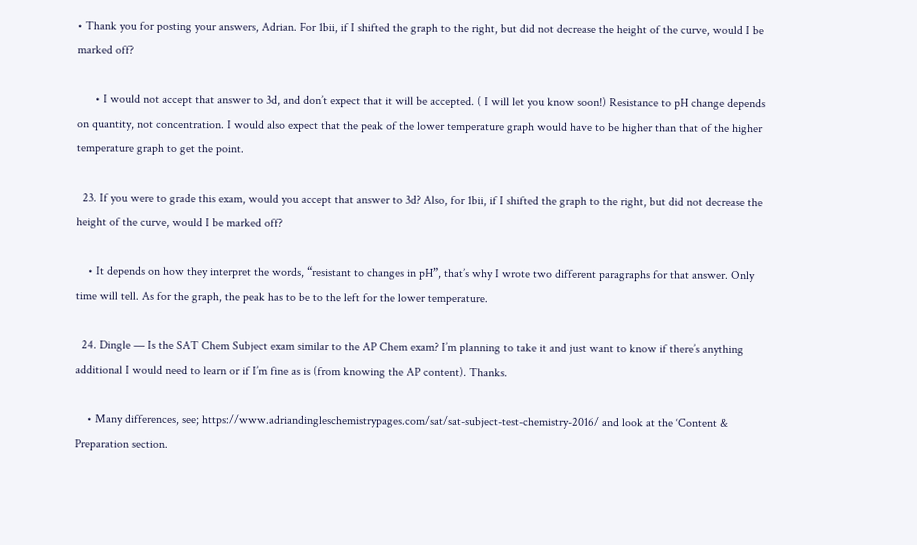• Thank you for posting your answers, Adrian. For 1bii, if I shifted the graph to the right, but did not decrease the height of the curve, would I be marked off?

      • I would not accept that answer to 3d, and don’t expect that it will be accepted. ( I will let you know soon!) Resistance to pH change depends on quantity, not concentration. I would also expect that the peak of the lower temperature graph would have to be higher than that of the higher temperature graph to get the point.

  23. If you were to grade this exam, would you accept that answer to 3d? Also, for 1bii, if I shifted the graph to the right, but did not decrease the height of the curve, would I be marked off?

    • It depends on how they interpret the words, “resistant to changes in pH”, that’s why I wrote two different paragraphs for that answer. Only time will tell. As for the graph, the peak has to be to the left for the lower temperature.

  24. Dingle — Is the SAT Chem Subject exam similar to the AP Chem exam? I’m planning to take it and just want to know if there’s anything additional I would need to learn or if I’m fine as is (from knowing the AP content). Thanks.

    • Many differences, see; https://www.adriandingleschemistrypages.com/sat/sat-subject-test-chemistry-2016/ and look at the ‘Content & Preparation section.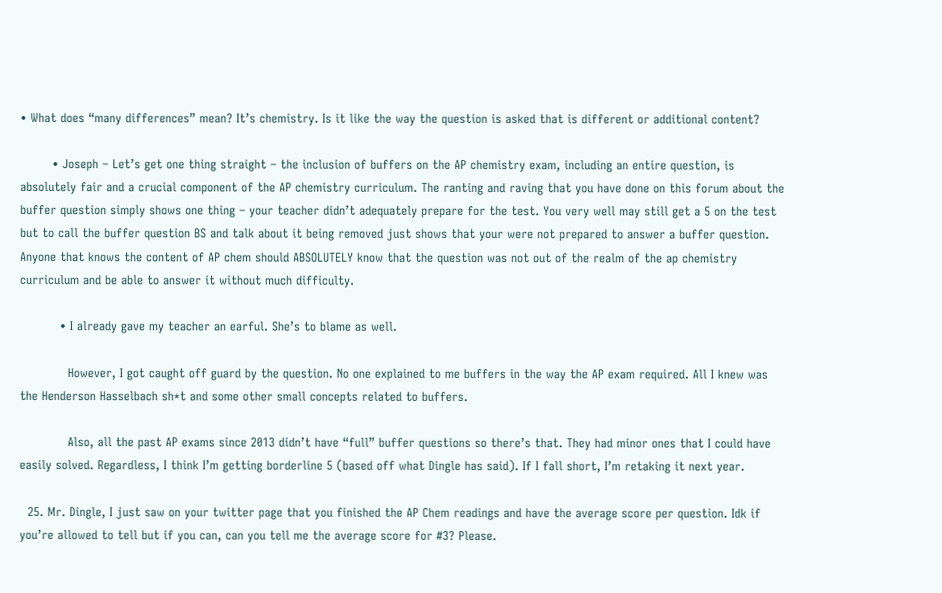• What does “many differences” mean? It’s chemistry. Is it like the way the question is asked that is different or additional content?

        • Joseph – Let’s get one thing straight – the inclusion of buffers on the AP chemistry exam, including an entire question, is absolutely fair and a crucial component of the AP chemistry curriculum. The ranting and raving that you have done on this forum about the buffer question simply shows one thing – your teacher didn’t adequately prepare for the test. You very well may still get a 5 on the test but to call the buffer question BS and talk about it being removed just shows that your were not prepared to answer a buffer question. Anyone that knows the content of AP chem should ABSOLUTELY know that the question was not out of the realm of the ap chemistry curriculum and be able to answer it without much difficulty.

          • I already gave my teacher an earful. She’s to blame as well.

            However, I got caught off guard by the question. No one explained to me buffers in the way the AP exam required. All I knew was the Henderson Hasselbach sh*t and some other small concepts related to buffers.

            Also, all the past AP exams since 2013 didn’t have “full” buffer questions so there’s that. They had minor ones that I could have easily solved. Regardless, I think I’m getting borderline 5 (based off what Dingle has said). If I fall short, I’m retaking it next year.

  25. Mr. Dingle, I just saw on your twitter page that you finished the AP Chem readings and have the average score per question. Idk if you’re allowed to tell but if you can, can you tell me the average score for #3? Please.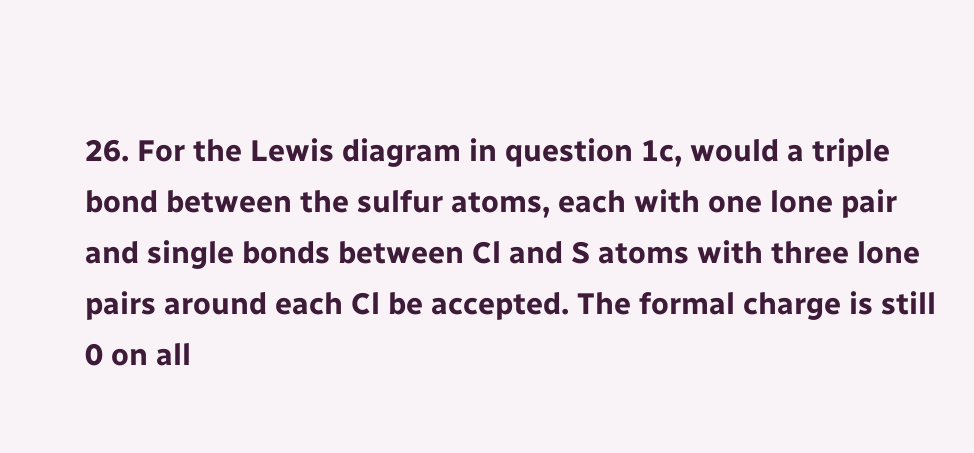26. For the Lewis diagram in question 1c, would a triple bond between the sulfur atoms, each with one lone pair and single bonds between Cl and S atoms with three lone pairs around each Cl be accepted. The formal charge is still 0 on all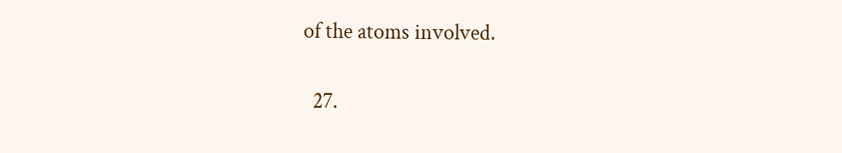of the atoms involved.

  27.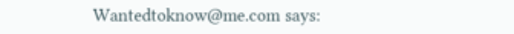Wantedtoknow@me.com says: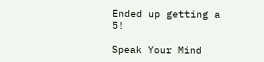Ended up getting a 5!

Speak Your Mind